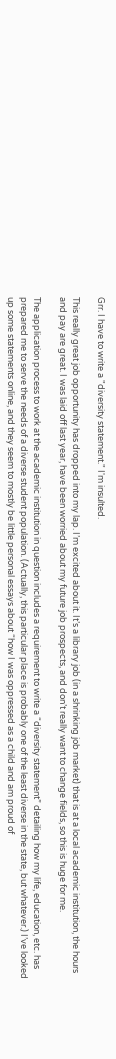Grr. I have to write a "diversity statement." I'm insulted.

This really great job opportunity has dropped into my lap. I’m excited about it. It’s a library job (in a shrinking job market) that is at a local academic institution, the hours and pay are great. I was laid off last year, have been worried about my future job prospects, and don’t really want to change fields, so this is huge for me.

The application process to work at the academic institution in question includes a requirement to write a “diversity statement” detailing how my life, education, etc. has prepared me to serve the needs of a diverse student population. (Actually, this particular place is probably one of the least diverse in the state, but whatever.) I’ve looked up some statements online, and they seem to mostly be little personal essays about “how I was oppressed as a child and am proud of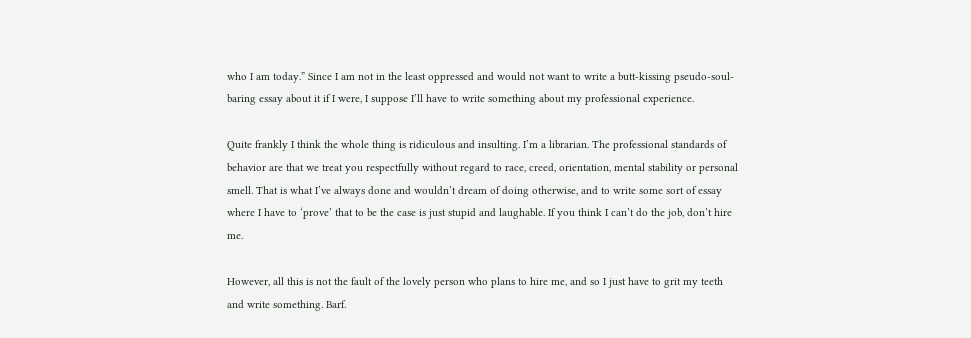who I am today.” Since I am not in the least oppressed and would not want to write a butt-kissing pseudo-soul-baring essay about it if I were, I suppose I’ll have to write something about my professional experience.

Quite frankly I think the whole thing is ridiculous and insulting. I’m a librarian. The professional standards of behavior are that we treat you respectfully without regard to race, creed, orientation, mental stability or personal smell. That is what I’ve always done and wouldn’t dream of doing otherwise, and to write some sort of essay where I have to ‘prove’ that to be the case is just stupid and laughable. If you think I can’t do the job, don’t hire me.

However, all this is not the fault of the lovely person who plans to hire me, and so I just have to grit my teeth and write something. Barf.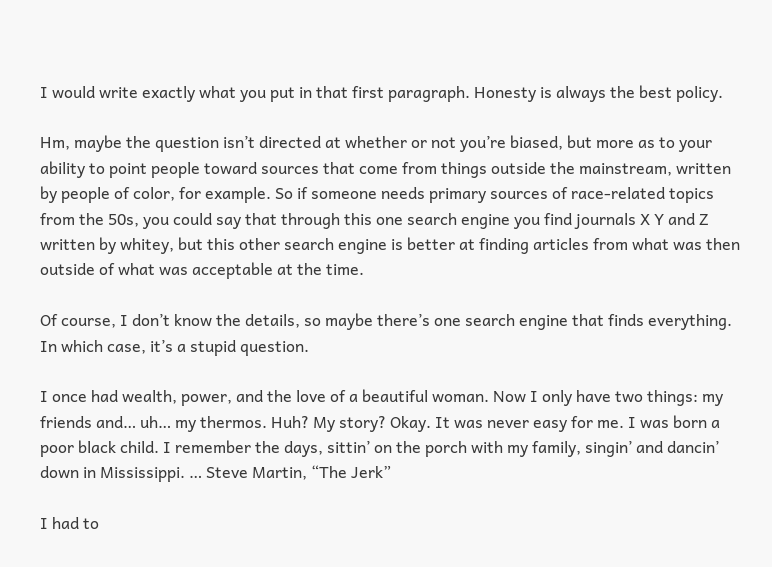I would write exactly what you put in that first paragraph. Honesty is always the best policy.

Hm, maybe the question isn’t directed at whether or not you’re biased, but more as to your ability to point people toward sources that come from things outside the mainstream, written by people of color, for example. So if someone needs primary sources of race-related topics from the 50s, you could say that through this one search engine you find journals X Y and Z written by whitey, but this other search engine is better at finding articles from what was then outside of what was acceptable at the time.

Of course, I don’t know the details, so maybe there’s one search engine that finds everything. In which case, it’s a stupid question.

I once had wealth, power, and the love of a beautiful woman. Now I only have two things: my friends and… uh… my thermos. Huh? My story? Okay. It was never easy for me. I was born a poor black child. I remember the days, sittin’ on the porch with my family, singin’ and dancin’ down in Mississippi. … Steve Martin, “The Jerk”

I had to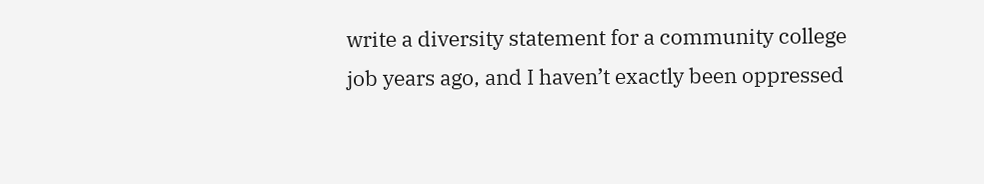write a diversity statement for a community college job years ago, and I haven’t exactly been oppressed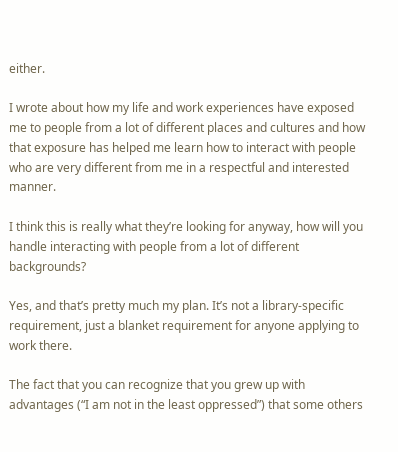either.

I wrote about how my life and work experiences have exposed me to people from a lot of different places and cultures and how that exposure has helped me learn how to interact with people who are very different from me in a respectful and interested manner.

I think this is really what they’re looking for anyway, how will you handle interacting with people from a lot of different backgrounds?

Yes, and that’s pretty much my plan. It’s not a library-specific requirement, just a blanket requirement for anyone applying to work there.

The fact that you can recognize that you grew up with advantages (“I am not in the least oppressed”) that some others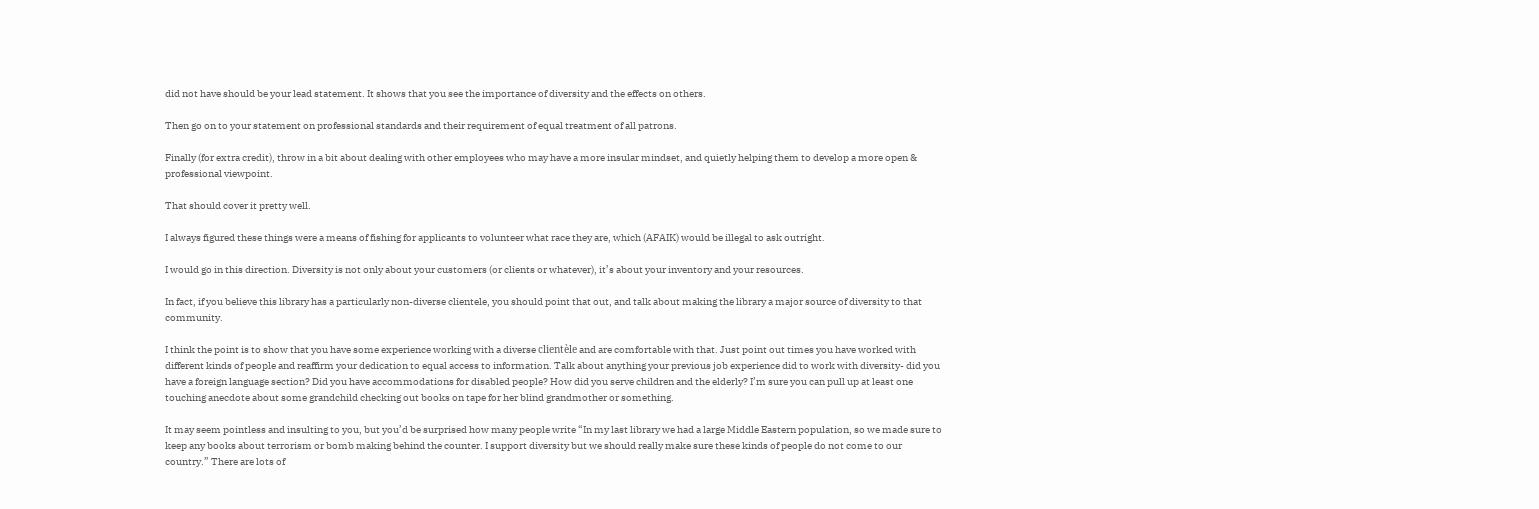did not have should be your lead statement. It shows that you see the importance of diversity and the effects on others.

Then go on to your statement on professional standards and their requirement of equal treatment of all patrons.

Finally (for extra credit), throw in a bit about dealing with other employees who may have a more insular mindset, and quietly helping them to develop a more open & professional viewpoint.

That should cover it pretty well.

I always figured these things were a means of fishing for applicants to volunteer what race they are, which (AFAIK) would be illegal to ask outright.

I would go in this direction. Diversity is not only about your customers (or clients or whatever), it’s about your inventory and your resources.

In fact, if you believe this library has a particularly non-diverse clientele, you should point that out, and talk about making the library a major source of diversity to that community.

I think the point is to show that you have some experience working with a diverse clientèle and are comfortable with that. Just point out times you have worked with different kinds of people and reaffirm your dedication to equal access to information. Talk about anything your previous job experience did to work with diversity- did you have a foreign language section? Did you have accommodations for disabled people? How did you serve children and the elderly? I’m sure you can pull up at least one touching anecdote about some grandchild checking out books on tape for her blind grandmother or something.

It may seem pointless and insulting to you, but you’d be surprised how many people write “In my last library we had a large Middle Eastern population, so we made sure to keep any books about terrorism or bomb making behind the counter. I support diversity but we should really make sure these kinds of people do not come to our country.” There are lots of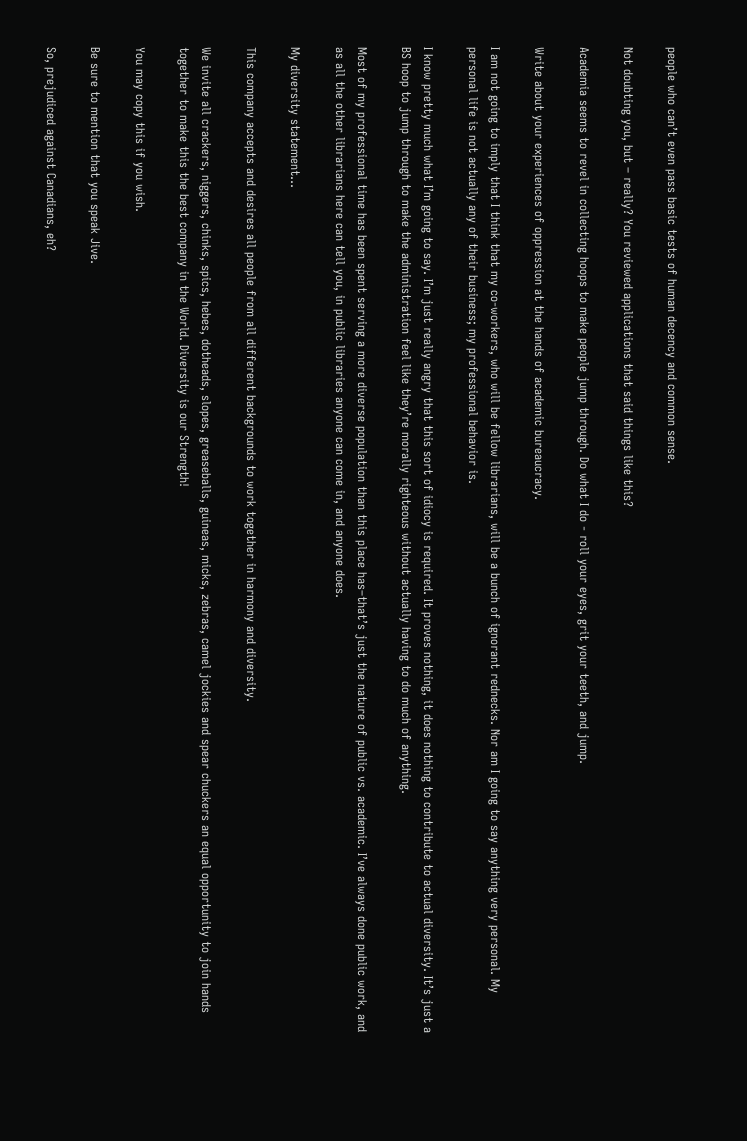people who can’t even pass basic tests of human decency and common sense.

Not doubting you, but – really? You reviewed applications that said things like this?

Academia seems to revel in collecting hoops to make people jump through. Do what I do - roll your eyes, grit your teeth, and jump.

Write about your experiences of oppression at the hands of academic bureaucracy.

I am not going to imply that I think that my co-workers, who will be fellow librarians, will be a bunch of ignorant rednecks. Nor am I going to say anything very personal. My personal life is not actually any of their business; my professional behavior is.

I know pretty much what I’m going to say. I’m just really angry that this sort of idiocy is required. It proves nothing, it does nothing to contribute to actual diversity. It’s just a BS hoop to jump through to make the administration feel like they’re morally righteous without actually having to do much of anything.

Most of my professional time has been spent serving a more diverse population than this place has–that’s just the nature of public vs. academic. I’ve always done public work, and as all the other librarians here can tell you, in public libraries anyone can come in, and anyone does.

My diversity statement…

This company accepts and desires all people from all different backgrounds to work together in harmony and diversity.

We invite all crackers, niggers, chinks, spics, hebes, dotheads, slopes, greaseballs, guineas, micks, zebras, camel jockies and spear chuckers an equal opportunity to join hands together to make this the best company in the World. Diversity is our Strength!

You may copy this if you wish.

Be sure to mention that you speak Jive.

So, prejudiced against Canadians, eh?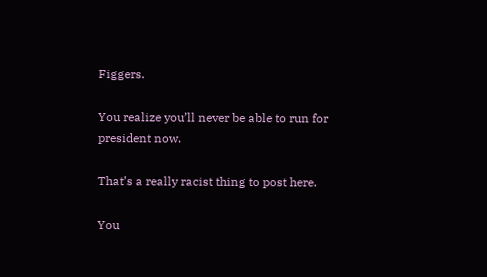Figgers.

You realize you’ll never be able to run for president now.

That’s a really racist thing to post here.

You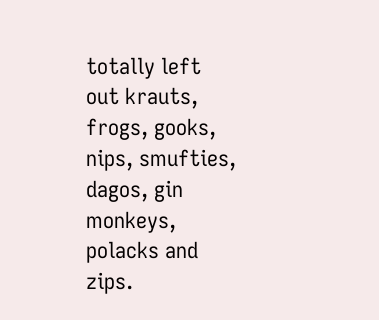totally left out krauts, frogs, gooks, nips, smufties, dagos, gin monkeys, polacks and zips.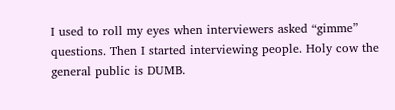I used to roll my eyes when interviewers asked “gimme” questions. Then I started interviewing people. Holy cow the general public is DUMB.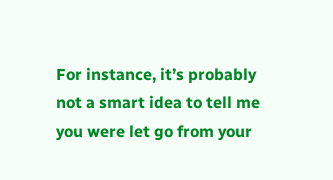For instance, it’s probably not a smart idea to tell me you were let go from your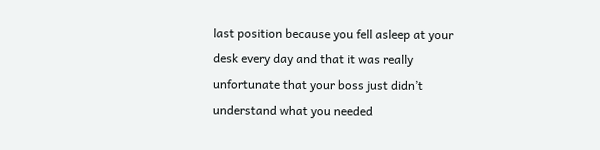last position because you fell asleep at your desk every day and that it was really unfortunate that your boss just didn’t understand what you needed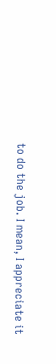to do the job. I mean, I appreciate it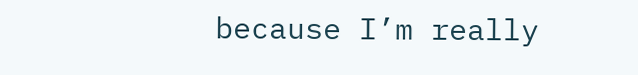because I’m really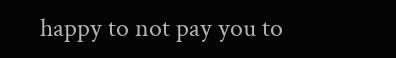happy to not pay you to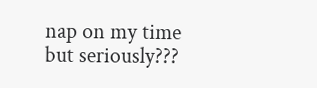nap on my time but seriously???